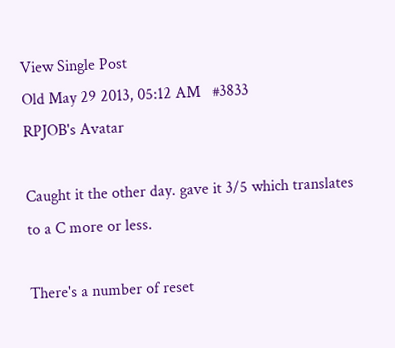View Single Post
Old May 29 2013, 05:12 AM   #3833
RPJOB's Avatar

Caught it the other day. gave it 3/5 which translates to a C more or less.

There's a number of reset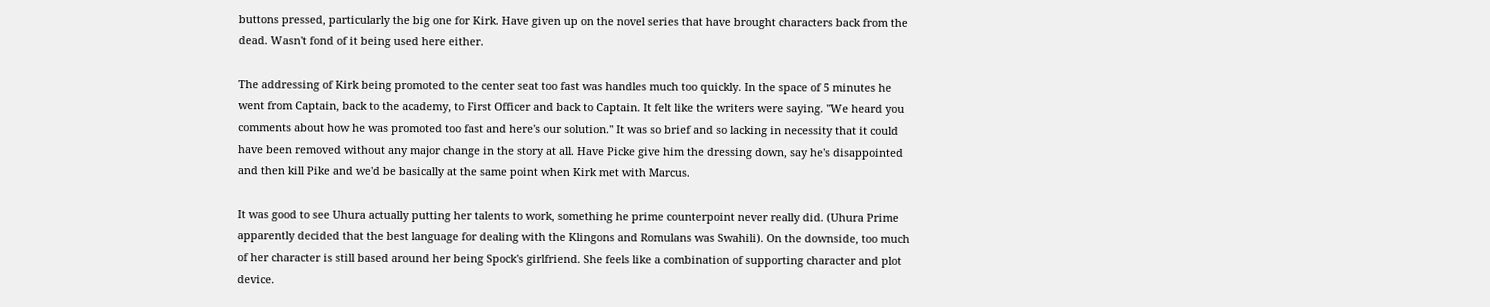buttons pressed, particularly the big one for Kirk. Have given up on the novel series that have brought characters back from the dead. Wasn't fond of it being used here either.

The addressing of Kirk being promoted to the center seat too fast was handles much too quickly. In the space of 5 minutes he went from Captain, back to the academy, to First Officer and back to Captain. It felt like the writers were saying. "We heard you comments about how he was promoted too fast and here's our solution." It was so brief and so lacking in necessity that it could have been removed without any major change in the story at all. Have Picke give him the dressing down, say he's disappointed and then kill Pike and we'd be basically at the same point when Kirk met with Marcus.

It was good to see Uhura actually putting her talents to work, something he prime counterpoint never really did. (Uhura Prime apparently decided that the best language for dealing with the Klingons and Romulans was Swahili). On the downside, too much of her character is still based around her being Spock's girlfriend. She feels like a combination of supporting character and plot device.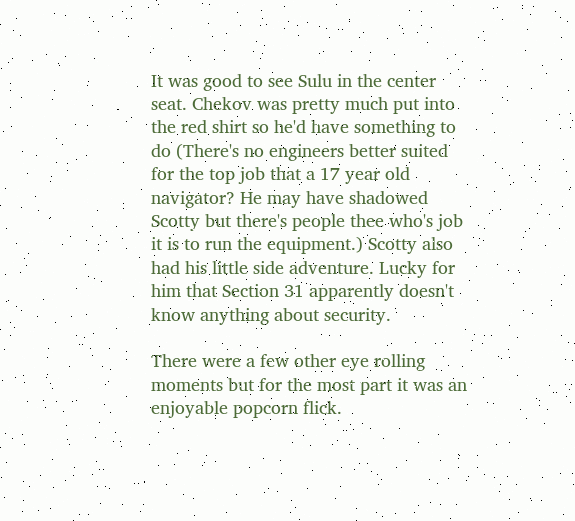It was good to see Sulu in the center seat. Chekov was pretty much put into the red shirt so he'd have something to do (There's no engineers better suited for the top job that a 17 year old navigator? He may have shadowed Scotty but there's people thee who's job it is to run the equipment.) Scotty also had his little side adventure. Lucky for him that Section 31 apparently doesn't know anything about security.

There were a few other eye rolling moments but for the most part it was an enjoyable popcorn flick.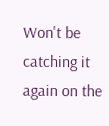Won't be catching it again on the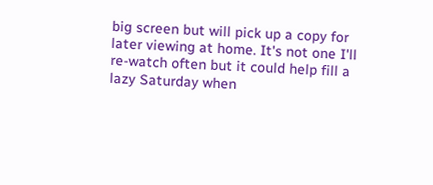big screen but will pick up a copy for later viewing at home. It's not one I'll re-watch often but it could help fill a lazy Saturday when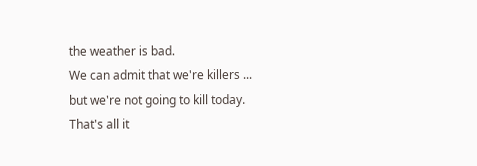the weather is bad.
We can admit that we're killers ... but we're not going to kill today. That's all it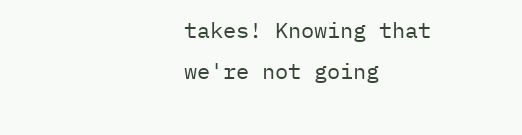takes! Knowing that we're not going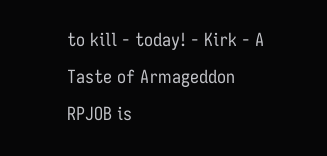to kill - today! - Kirk - A Taste of Armageddon
RPJOB is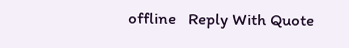offline   Reply With Quote